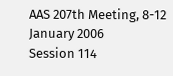AAS 207th Meeting, 8-12 January 2006
Session 114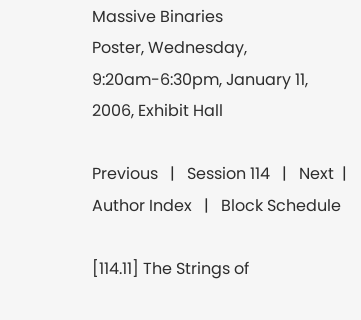Massive Binaries
Poster, Wednesday, 9:20am-6:30pm, January 11, 2006, Exhibit Hall

Previous   |   Session 114   |   Next  |   Author Index   |   Block Schedule

[114.11] The Strings of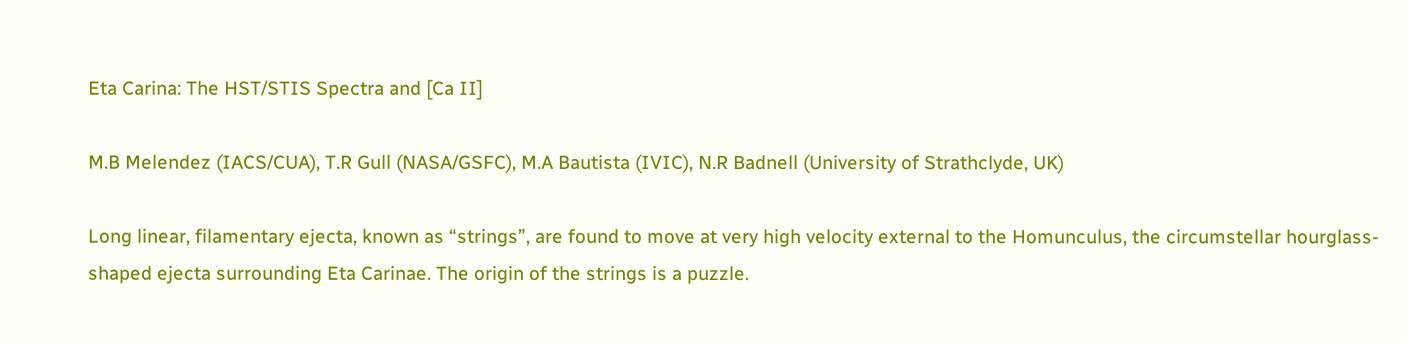Eta Carina: The HST/STIS Spectra and [Ca II]

M.B Melendez (IACS/CUA), T.R Gull (NASA/GSFC), M.A Bautista (IVIC), N.R Badnell (University of Strathclyde, UK)

Long linear, filamentary ejecta, known as “strings”, are found to move at very high velocity external to the Homunculus, the circumstellar hourglass-shaped ejecta surrounding Eta Carinae. The origin of the strings is a puzzle.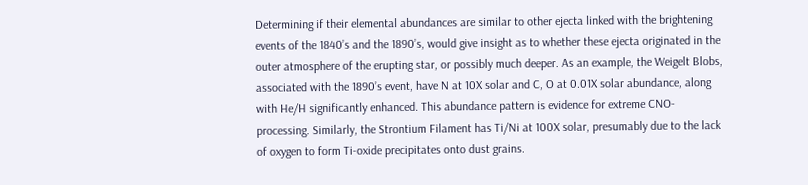Determining if their elemental abundances are similar to other ejecta linked with the brightening events of the 1840’s and the 1890’s, would give insight as to whether these ejecta originated in the outer atmosphere of the erupting star, or possibly much deeper. As an example, the Weigelt Blobs, associated with the 1890’s event, have N at 10X solar and C, O at 0.01X solar abundance, along with He/H significantly enhanced. This abundance pattern is evidence for extreme CNO-processing. Similarly, the Strontium Filament has Ti/Ni at 100X solar, presumably due to the lack of oxygen to form Ti-oxide precipitates onto dust grains.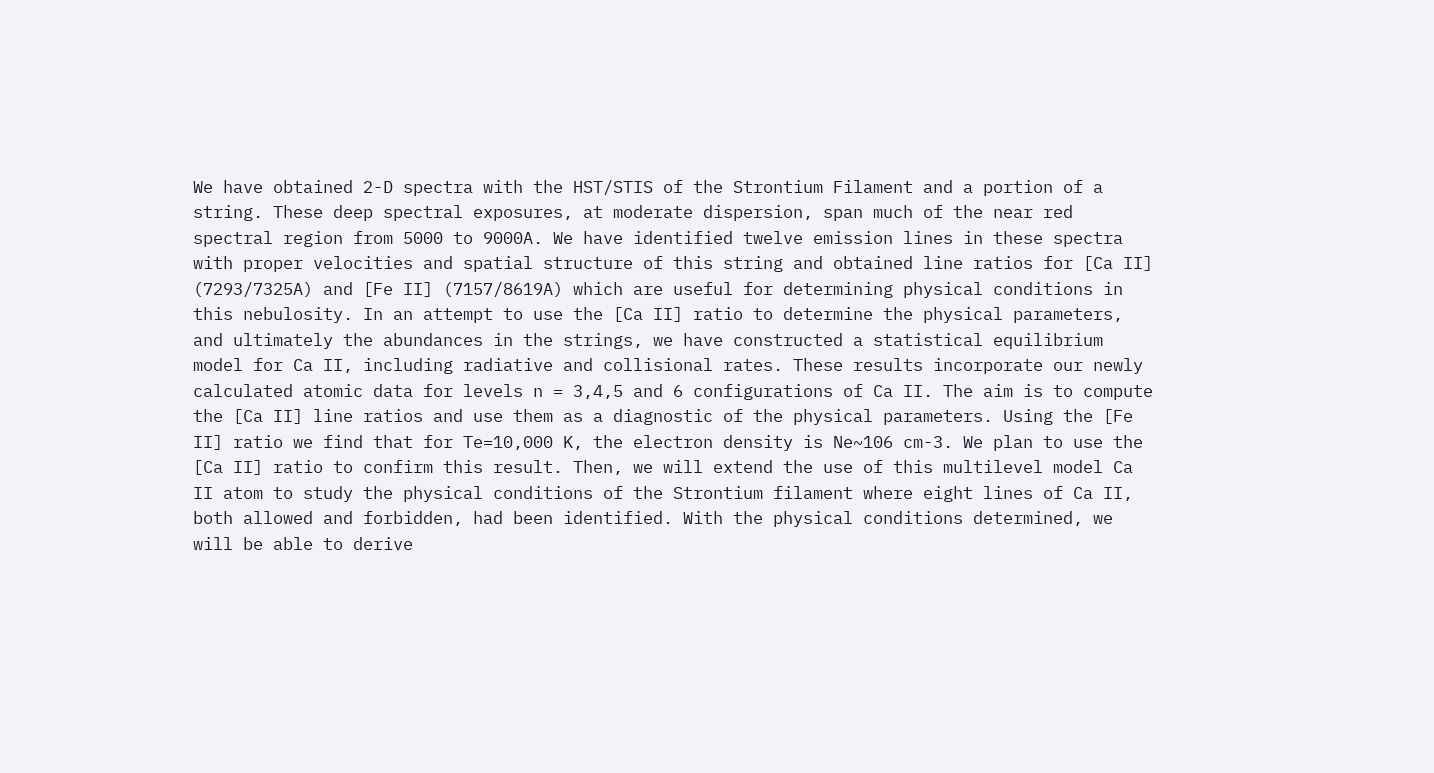We have obtained 2-D spectra with the HST/STIS of the Strontium Filament and a portion of a string. These deep spectral exposures, at moderate dispersion, span much of the near red spectral region from 5000 to 9000A. We have identified twelve emission lines in these spectra with proper velocities and spatial structure of this string and obtained line ratios for [Ca II] (7293/7325A) and [Fe II] (7157/8619A) which are useful for determining physical conditions in this nebulosity. In an attempt to use the [Ca II] ratio to determine the physical parameters, and ultimately the abundances in the strings, we have constructed a statistical equilibrium model for Ca II, including radiative and collisional rates. These results incorporate our newly calculated atomic data for levels n = 3,4,5 and 6 configurations of Ca II. The aim is to compute the [Ca II] line ratios and use them as a diagnostic of the physical parameters. Using the [Fe II] ratio we find that for Te=10,000 K, the electron density is Ne~106 cm-3. We plan to use the [Ca II] ratio to confirm this result. Then, we will extend the use of this multilevel model Ca II atom to study the physical conditions of the Strontium filament where eight lines of Ca II, both allowed and forbidden, had been identified. With the physical conditions determined, we will be able to derive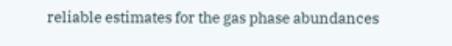reliable estimates for the gas phase abundances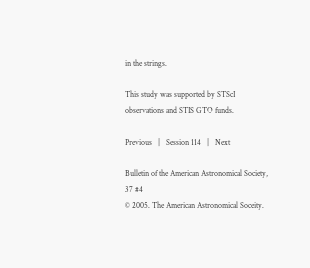in the strings.

This study was supported by STScI observations and STIS GTO funds.

Previous   |   Session 114   |   Next

Bulletin of the American Astronomical Society, 37 #4
© 2005. The American Astronomical Soceity.